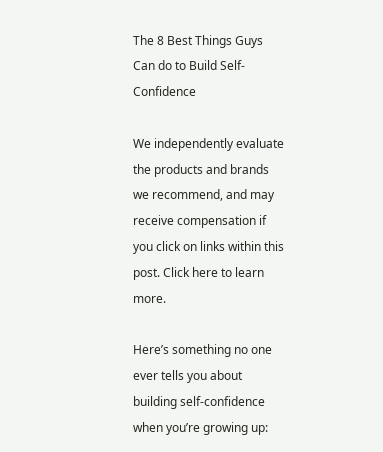The 8 Best Things Guys Can do to Build Self-Confidence

We independently evaluate the products and brands we recommend, and may receive compensation if you click on links within this post. Click here to learn more.

Here’s something no one ever tells you about building self-confidence when you’re growing up: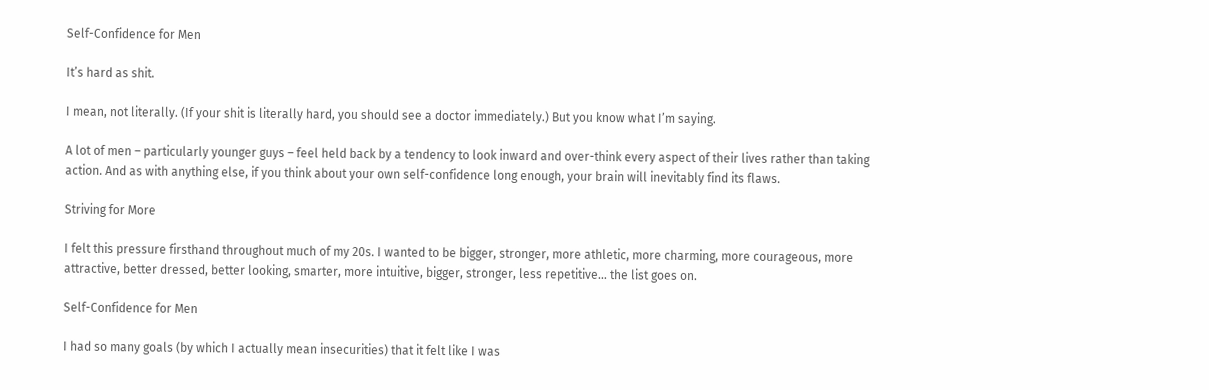Self-Confidence for Men

It’s hard as shit.

I mean, not literally. (If your shit is literally hard, you should see a doctor immediately.) But you know what I’m saying.

A lot of men – particularly younger guys – feel held back by a tendency to look inward and over-think every aspect of their lives rather than taking action. And as with anything else, if you think about your own self-confidence long enough, your brain will inevitably find its flaws.

Striving for More

I felt this pressure firsthand throughout much of my 20s. I wanted to be bigger, stronger, more athletic, more charming, more courageous, more attractive, better dressed, better looking, smarter, more intuitive, bigger, stronger, less repetitive… the list goes on.

Self-Confidence for Men

I had so many goals (by which I actually mean insecurities) that it felt like I was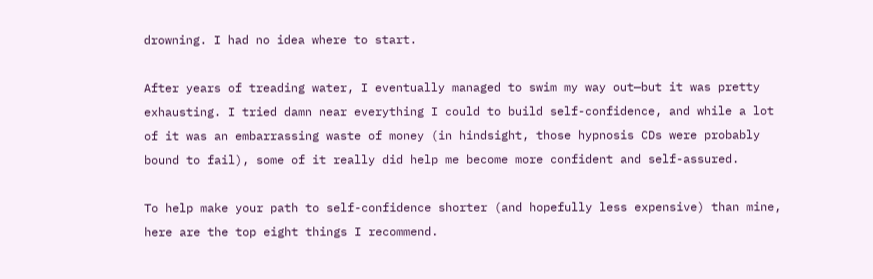drowning. I had no idea where to start.

After years of treading water, I eventually managed to swim my way out—but it was pretty exhausting. I tried damn near everything I could to build self-confidence, and while a lot of it was an embarrassing waste of money (in hindsight, those hypnosis CDs were probably bound to fail), some of it really did help me become more confident and self-assured.

To help make your path to self-confidence shorter (and hopefully less expensive) than mine, here are the top eight things I recommend.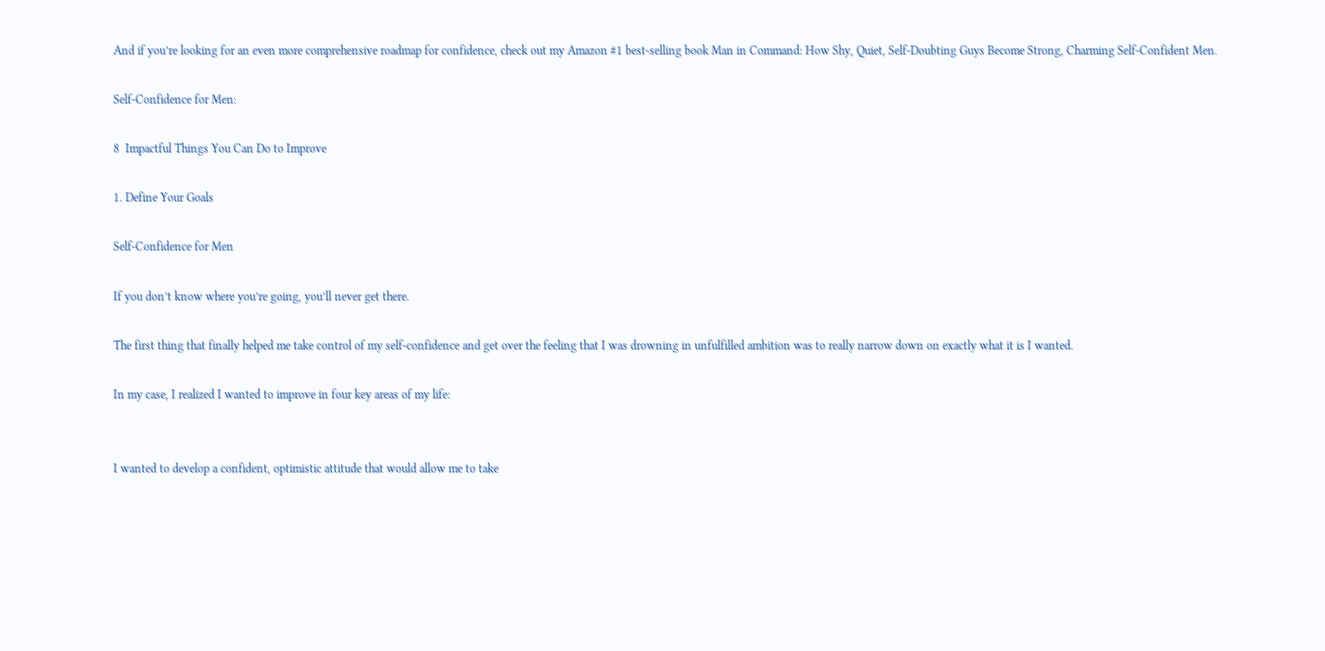And if you’re looking for an even more comprehensive roadmap for confidence, check out my Amazon #1 best-selling book Man in Command: How Shy, Quiet, Self-Doubting Guys Become Strong, Charming Self-Confident Men.

Self-Confidence for Men:

8  Impactful Things You Can Do to Improve

1. Define Your Goals

Self-Confidence for Men

If you don’t know where you’re going, you’ll never get there.

The first thing that finally helped me take control of my self-confidence and get over the feeling that I was drowning in unfulfilled ambition was to really narrow down on exactly what it is I wanted.

In my case, I realized I wanted to improve in four key areas of my life:


I wanted to develop a confident, optimistic attitude that would allow me to take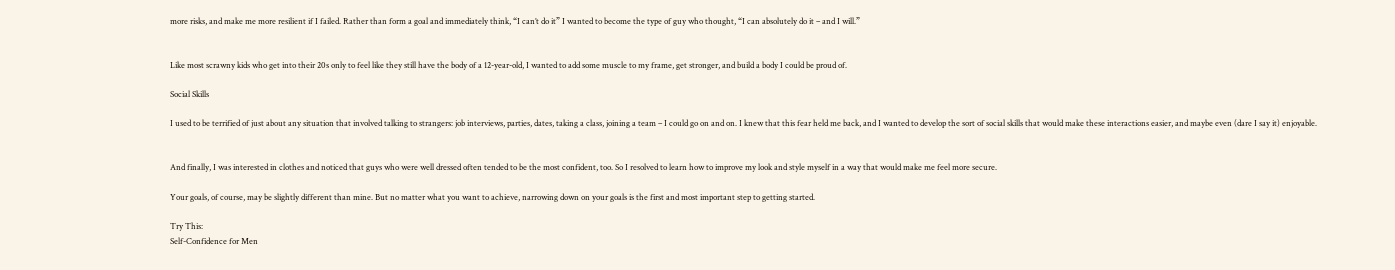more risks, and make me more resilient if I failed. Rather than form a goal and immediately think, “I can’t do it” I wanted to become the type of guy who thought, “I can absolutely do it – and I will.”


Like most scrawny kids who get into their 20s only to feel like they still have the body of a 12-year-old, I wanted to add some muscle to my frame, get stronger, and build a body I could be proud of.

Social Skills

I used to be terrified of just about any situation that involved talking to strangers: job interviews, parties, dates, taking a class, joining a team – I could go on and on. I knew that this fear held me back, and I wanted to develop the sort of social skills that would make these interactions easier, and maybe even (dare I say it) enjoyable.


And finally, I was interested in clothes and noticed that guys who were well dressed often tended to be the most confident, too. So I resolved to learn how to improve my look and style myself in a way that would make me feel more secure.

Your goals, of course, may be slightly different than mine. But no matter what you want to achieve, narrowing down on your goals is the first and most important step to getting started.

Try This:
Self-Confidence for Men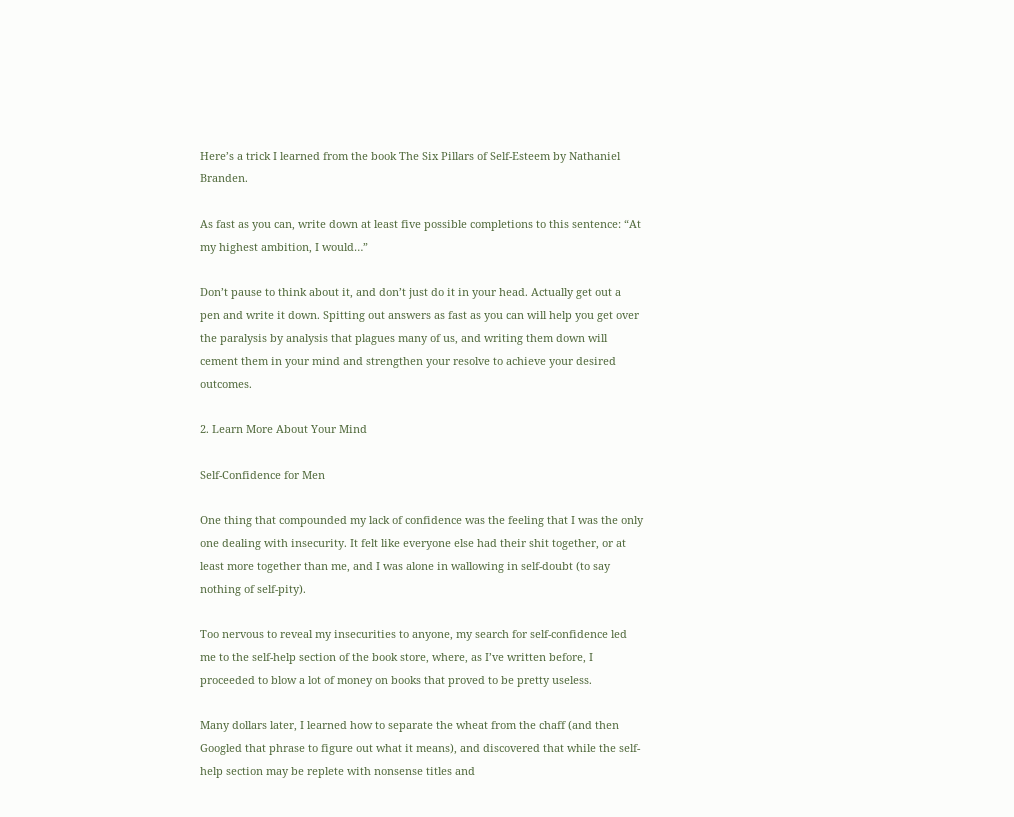Here’s a trick I learned from the book The Six Pillars of Self-Esteem by Nathaniel Branden.

As fast as you can, write down at least five possible completions to this sentence: “At my highest ambition, I would…”

Don’t pause to think about it, and don’t just do it in your head. Actually get out a pen and write it down. Spitting out answers as fast as you can will help you get over the paralysis by analysis that plagues many of us, and writing them down will cement them in your mind and strengthen your resolve to achieve your desired outcomes.

2. Learn More About Your Mind

Self-Confidence for Men

One thing that compounded my lack of confidence was the feeling that I was the only one dealing with insecurity. It felt like everyone else had their shit together, or at least more together than me, and I was alone in wallowing in self-doubt (to say nothing of self-pity).

Too nervous to reveal my insecurities to anyone, my search for self-confidence led me to the self-help section of the book store, where, as I’ve written before, I proceeded to blow a lot of money on books that proved to be pretty useless.

Many dollars later, I learned how to separate the wheat from the chaff (and then Googled that phrase to figure out what it means), and discovered that while the self-help section may be replete with nonsense titles and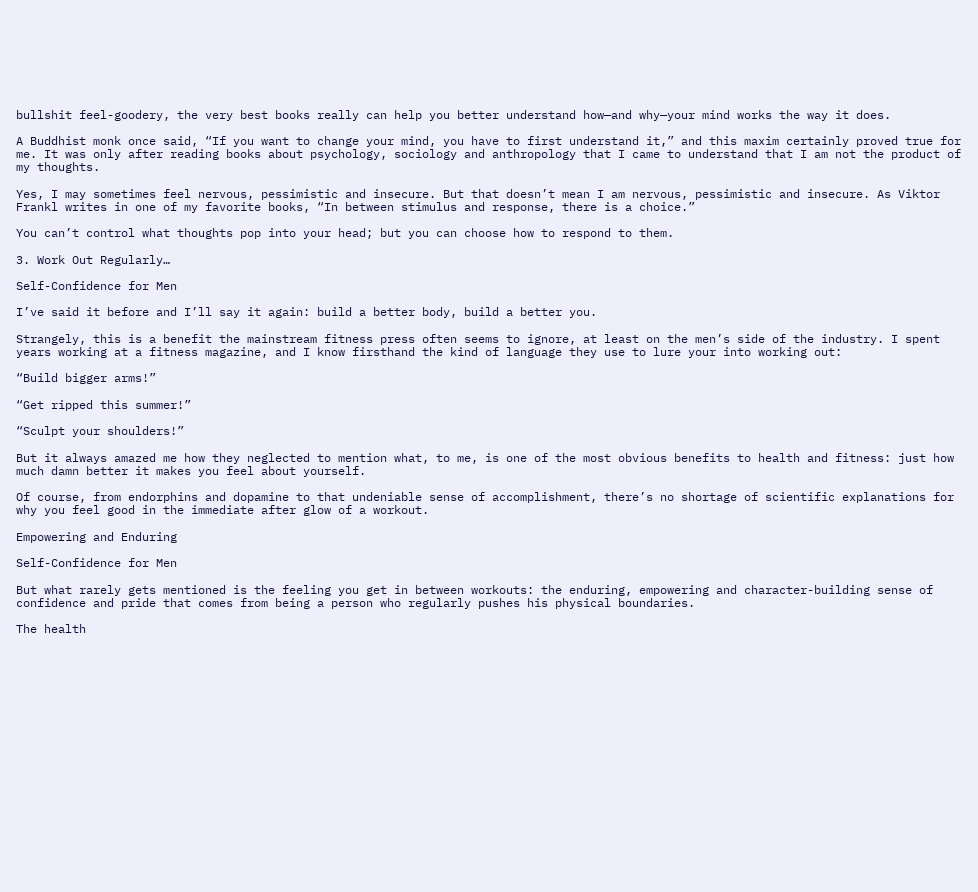bullshit feel-goodery, the very best books really can help you better understand how—and why—your mind works the way it does.

A Buddhist monk once said, “If you want to change your mind, you have to first understand it,” and this maxim certainly proved true for me. It was only after reading books about psychology, sociology and anthropology that I came to understand that I am not the product of my thoughts.

Yes, I may sometimes feel nervous, pessimistic and insecure. But that doesn’t mean I am nervous, pessimistic and insecure. As Viktor Frankl writes in one of my favorite books, “In between stimulus and response, there is a choice.”

You can’t control what thoughts pop into your head; but you can choose how to respond to them.

3. Work Out Regularly…

Self-Confidence for Men

I’ve said it before and I’ll say it again: build a better body, build a better you.

Strangely, this is a benefit the mainstream fitness press often seems to ignore, at least on the men’s side of the industry. I spent years working at a fitness magazine, and I know firsthand the kind of language they use to lure your into working out:

“Build bigger arms!”

“Get ripped this summer!”

“Sculpt your shoulders!”

But it always amazed me how they neglected to mention what, to me, is one of the most obvious benefits to health and fitness: just how much damn better it makes you feel about yourself.

Of course, from endorphins and dopamine to that undeniable sense of accomplishment, there’s no shortage of scientific explanations for why you feel good in the immediate after glow of a workout.

Empowering and Enduring

Self-Confidence for Men

But what rarely gets mentioned is the feeling you get in between workouts: the enduring, empowering and character-building sense of confidence and pride that comes from being a person who regularly pushes his physical boundaries.

The health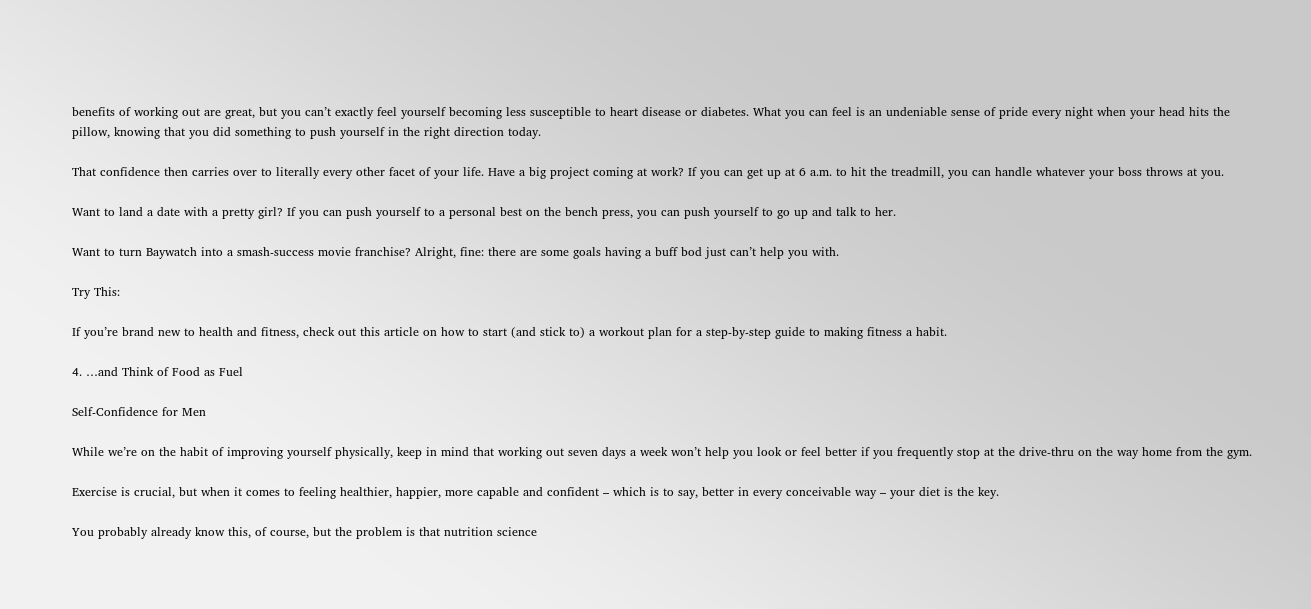benefits of working out are great, but you can’t exactly feel yourself becoming less susceptible to heart disease or diabetes. What you can feel is an undeniable sense of pride every night when your head hits the pillow, knowing that you did something to push yourself in the right direction today.

That confidence then carries over to literally every other facet of your life. Have a big project coming at work? If you can get up at 6 a.m. to hit the treadmill, you can handle whatever your boss throws at you.

Want to land a date with a pretty girl? If you can push yourself to a personal best on the bench press, you can push yourself to go up and talk to her.

Want to turn Baywatch into a smash-success movie franchise? Alright, fine: there are some goals having a buff bod just can’t help you with.

Try This:

If you’re brand new to health and fitness, check out this article on how to start (and stick to) a workout plan for a step-by-step guide to making fitness a habit.

4. …and Think of Food as Fuel

Self-Confidence for Men

While we’re on the habit of improving yourself physically, keep in mind that working out seven days a week won’t help you look or feel better if you frequently stop at the drive-thru on the way home from the gym.

Exercise is crucial, but when it comes to feeling healthier, happier, more capable and confident – which is to say, better in every conceivable way – your diet is the key.

You probably already know this, of course, but the problem is that nutrition science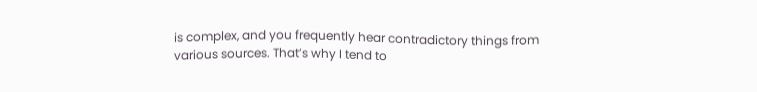is complex, and you frequently hear contradictory things from various sources. That’s why I tend to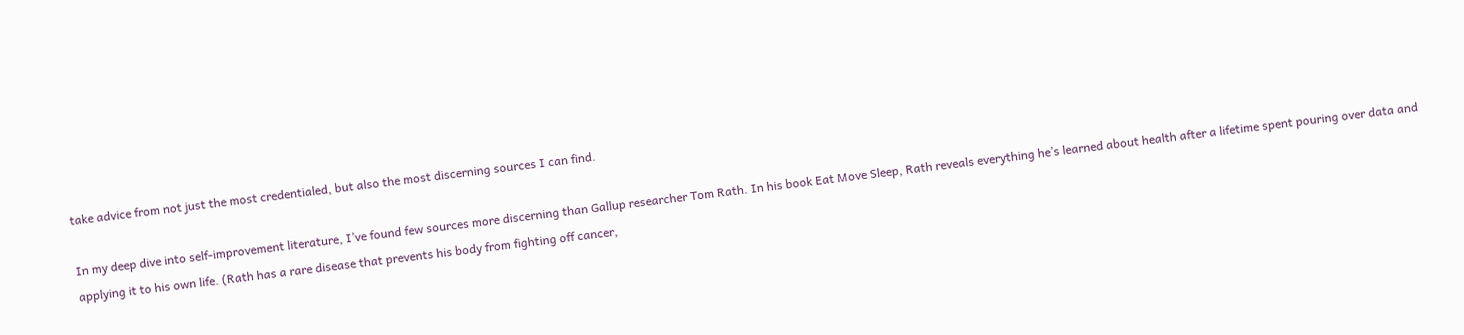take advice from not just the most credentialed, but also the most discerning sources I can find.

In my deep dive into self-improvement literature, I’ve found few sources more discerning than Gallup researcher Tom Rath. In his book Eat Move Sleep, Rath reveals everything he’s learned about health after a lifetime spent pouring over data and applying it to his own life. (Rath has a rare disease that prevents his body from fighting off cancer,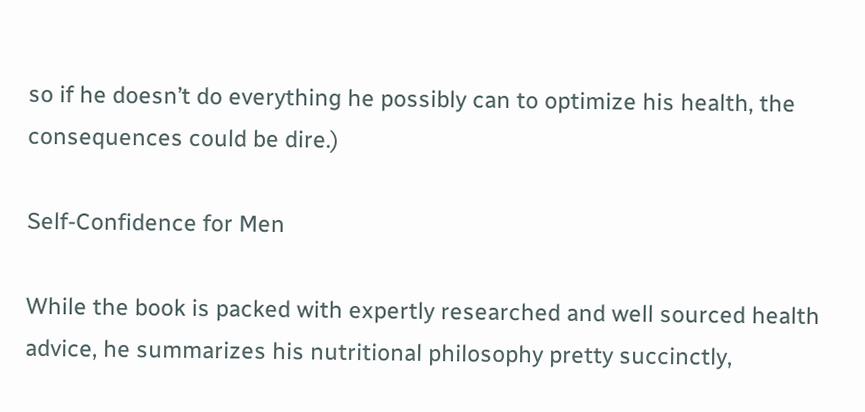so if he doesn’t do everything he possibly can to optimize his health, the consequences could be dire.)

Self-Confidence for Men

While the book is packed with expertly researched and well sourced health advice, he summarizes his nutritional philosophy pretty succinctly,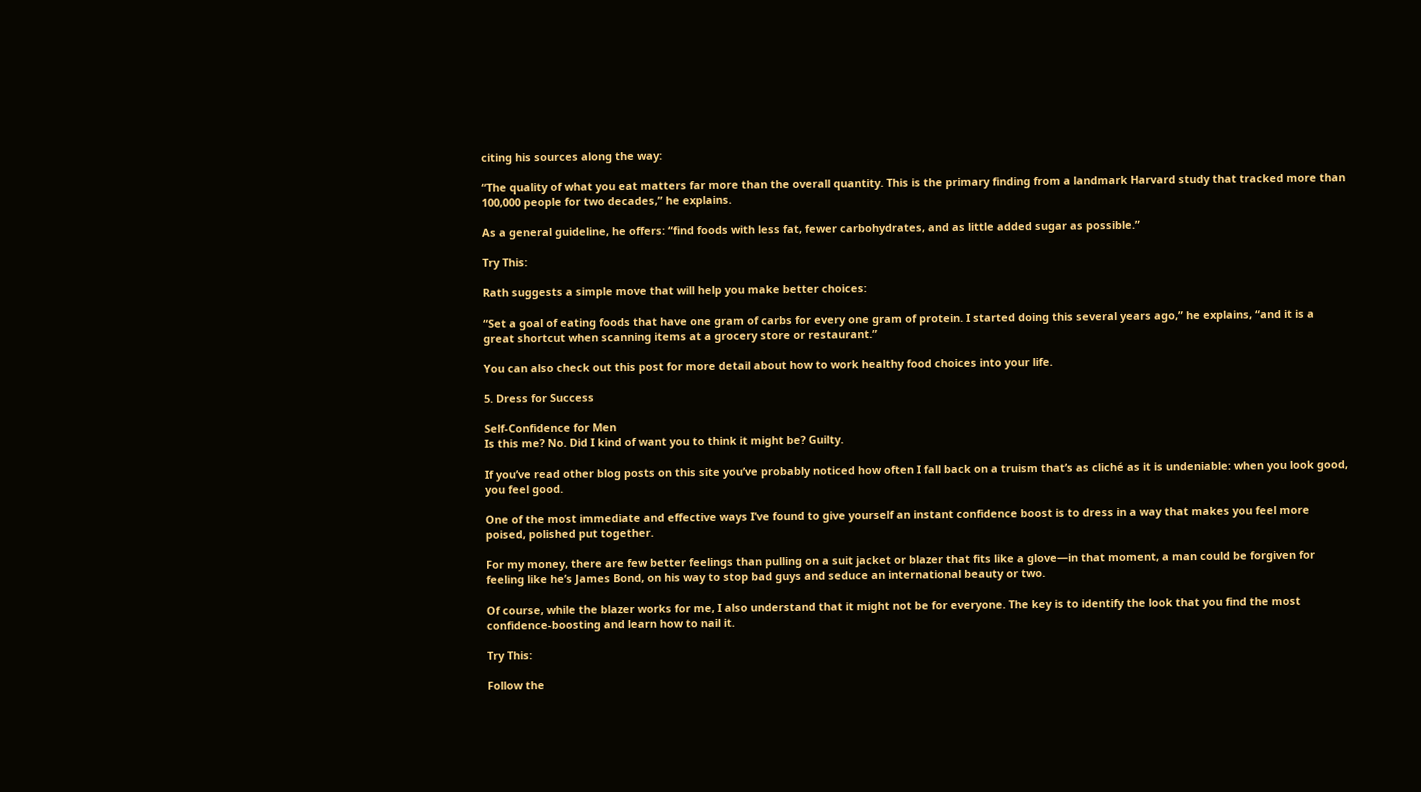citing his sources along the way:

“The quality of what you eat matters far more than the overall quantity. This is the primary finding from a landmark Harvard study that tracked more than 100,000 people for two decades,” he explains.

As a general guideline, he offers: “find foods with less fat, fewer carbohydrates, and as little added sugar as possible.”

Try This:

Rath suggests a simple move that will help you make better choices:

“Set a goal of eating foods that have one gram of carbs for every one gram of protein. I started doing this several years ago,” he explains, “and it is a great shortcut when scanning items at a grocery store or restaurant.”

You can also check out this post for more detail about how to work healthy food choices into your life.

5. Dress for Success

Self-Confidence for Men
Is this me? No. Did I kind of want you to think it might be? Guilty.

If you’ve read other blog posts on this site you’ve probably noticed how often I fall back on a truism that’s as cliché as it is undeniable: when you look good, you feel good.

One of the most immediate and effective ways I’ve found to give yourself an instant confidence boost is to dress in a way that makes you feel more poised, polished put together.

For my money, there are few better feelings than pulling on a suit jacket or blazer that fits like a glove—in that moment, a man could be forgiven for feeling like he’s James Bond, on his way to stop bad guys and seduce an international beauty or two.

Of course, while the blazer works for me, I also understand that it might not be for everyone. The key is to identify the look that you find the most confidence-boosting and learn how to nail it.

Try This:

Follow the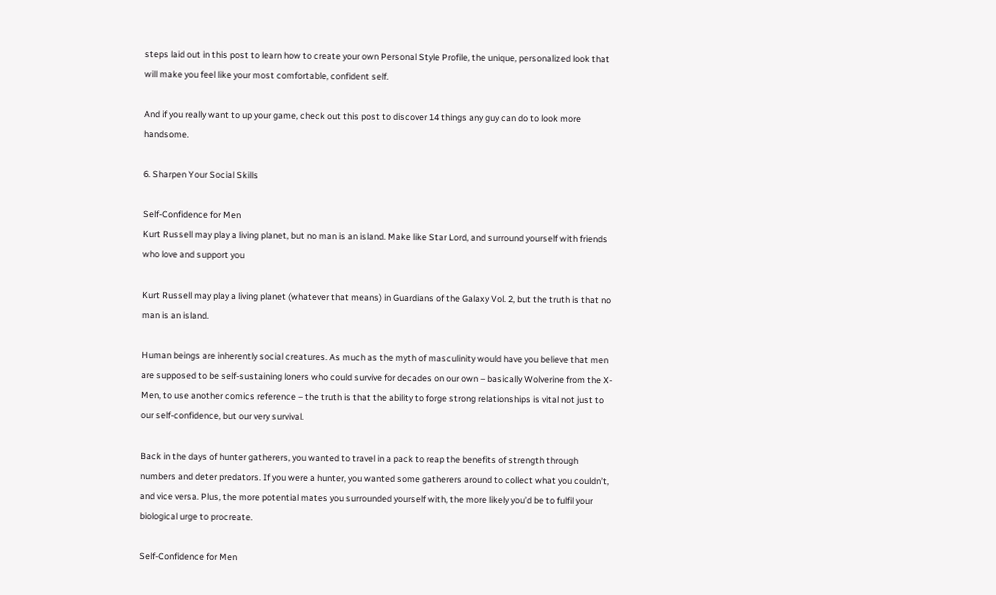steps laid out in this post to learn how to create your own Personal Style Profile, the unique, personalized look that will make you feel like your most comfortable, confident self.

And if you really want to up your game, check out this post to discover 14 things any guy can do to look more handsome.

6. Sharpen Your Social Skills

Self-Confidence for Men
Kurt Russell may play a living planet, but no man is an island. Make like Star Lord, and surround yourself with friends who love and support you

Kurt Russell may play a living planet (whatever that means) in Guardians of the Galaxy Vol. 2, but the truth is that no man is an island.

Human beings are inherently social creatures. As much as the myth of masculinity would have you believe that men are supposed to be self-sustaining loners who could survive for decades on our own – basically Wolverine from the X-Men, to use another comics reference – the truth is that the ability to forge strong relationships is vital not just to our self-confidence, but our very survival.

Back in the days of hunter gatherers, you wanted to travel in a pack to reap the benefits of strength through numbers and deter predators. If you were a hunter, you wanted some gatherers around to collect what you couldn’t, and vice versa. Plus, the more potential mates you surrounded yourself with, the more likely you’d be to fulfil your biological urge to procreate.

Self-Confidence for Men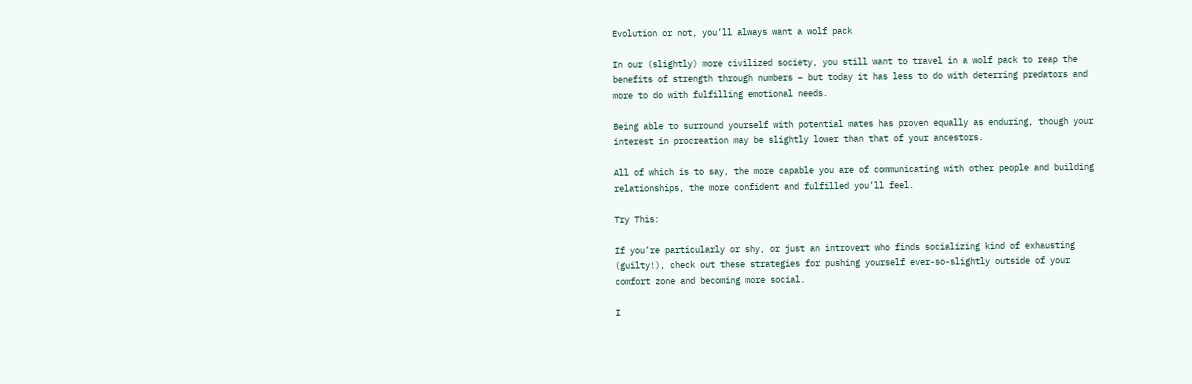Evolution or not, you’ll always want a wolf pack

In our (slightly) more civilized society, you still want to travel in a wolf pack to reap the benefits of strength through numbers – but today it has less to do with deterring predators and more to do with fulfilling emotional needs.

Being able to surround yourself with potential mates has proven equally as enduring, though your interest in procreation may be slightly lower than that of your ancestors.

All of which is to say, the more capable you are of communicating with other people and building relationships, the more confident and fulfilled you’ll feel.

Try This:

If you’re particularly or shy, or just an introvert who finds socializing kind of exhausting (guilty!), check out these strategies for pushing yourself ever-so-slightly outside of your comfort zone and becoming more social.

I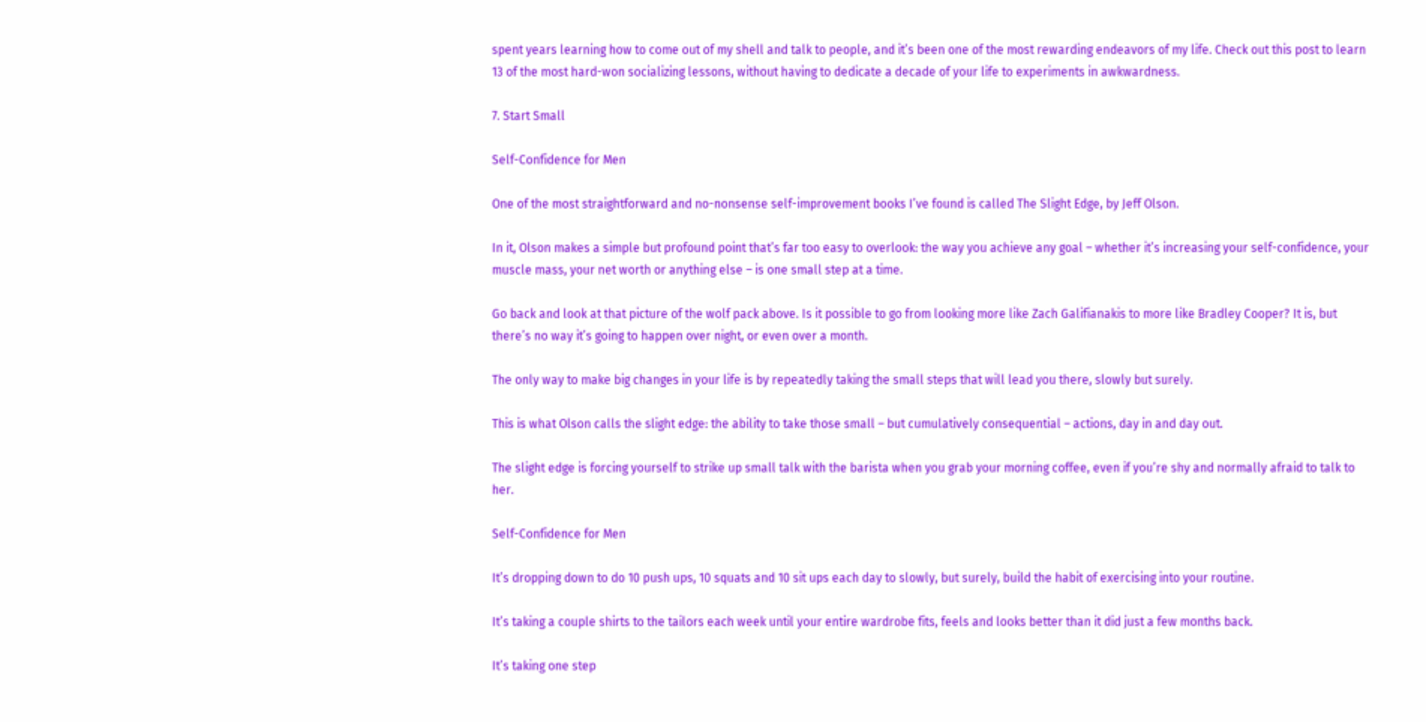spent years learning how to come out of my shell and talk to people, and it’s been one of the most rewarding endeavors of my life. Check out this post to learn 13 of the most hard-won socializing lessons, without having to dedicate a decade of your life to experiments in awkwardness.

7. Start Small

Self-Confidence for Men

One of the most straightforward and no-nonsense self-improvement books I’ve found is called The Slight Edge, by Jeff Olson.

In it, Olson makes a simple but profound point that’s far too easy to overlook: the way you achieve any goal – whether it’s increasing your self-confidence, your muscle mass, your net worth or anything else – is one small step at a time.

Go back and look at that picture of the wolf pack above. Is it possible to go from looking more like Zach Galifianakis to more like Bradley Cooper? It is, but there’s no way it’s going to happen over night, or even over a month.

The only way to make big changes in your life is by repeatedly taking the small steps that will lead you there, slowly but surely.

This is what Olson calls the slight edge: the ability to take those small – but cumulatively consequential – actions, day in and day out.

The slight edge is forcing yourself to strike up small talk with the barista when you grab your morning coffee, even if you’re shy and normally afraid to talk to her.

Self-Confidence for Men

It’s dropping down to do 10 push ups, 10 squats and 10 sit ups each day to slowly, but surely, build the habit of exercising into your routine.

It’s taking a couple shirts to the tailors each week until your entire wardrobe fits, feels and looks better than it did just a few months back.

It’s taking one step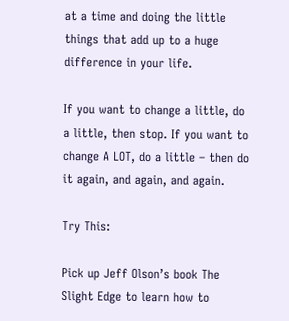at a time and doing the little things that add up to a huge difference in your life.

If you want to change a little, do a little, then stop. If you want to change A LOT, do a little – then do it again, and again, and again.

Try This:

Pick up Jeff Olson’s book The Slight Edge to learn how to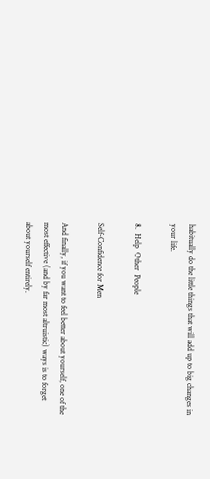habitually do the little things that will add up to big changes in your life.

8.  Help  Other  People

Self-Confidence for Men

And finally, if you want to feel better about yourself, one of the most effective (and by far most altruistic) ways is to forget about yourself entirely.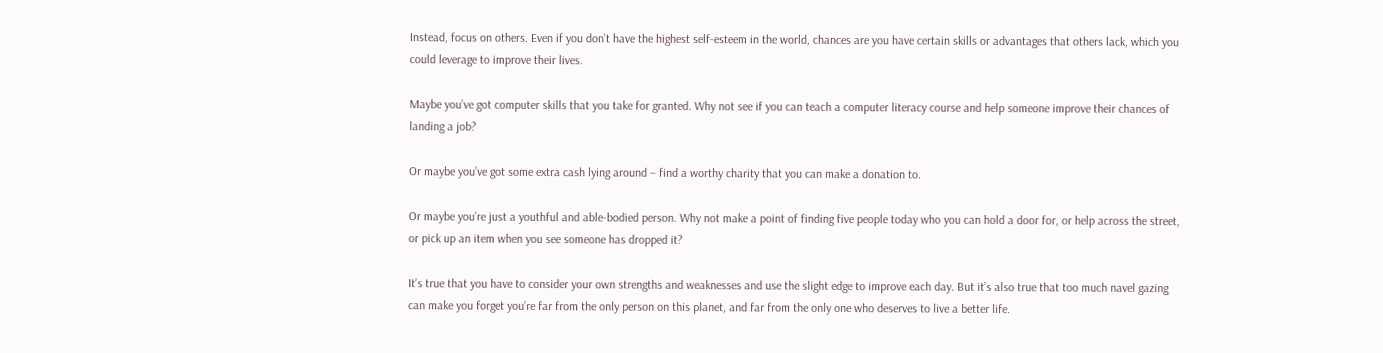Instead, focus on others. Even if you don’t have the highest self-esteem in the world, chances are you have certain skills or advantages that others lack, which you could leverage to improve their lives.

Maybe you’ve got computer skills that you take for granted. Why not see if you can teach a computer literacy course and help someone improve their chances of landing a job?

Or maybe you’ve got some extra cash lying around – find a worthy charity that you can make a donation to.

Or maybe you’re just a youthful and able-bodied person. Why not make a point of finding five people today who you can hold a door for, or help across the street, or pick up an item when you see someone has dropped it?

It’s true that you have to consider your own strengths and weaknesses and use the slight edge to improve each day. But it’s also true that too much navel gazing can make you forget you’re far from the only person on this planet, and far from the only one who deserves to live a better life.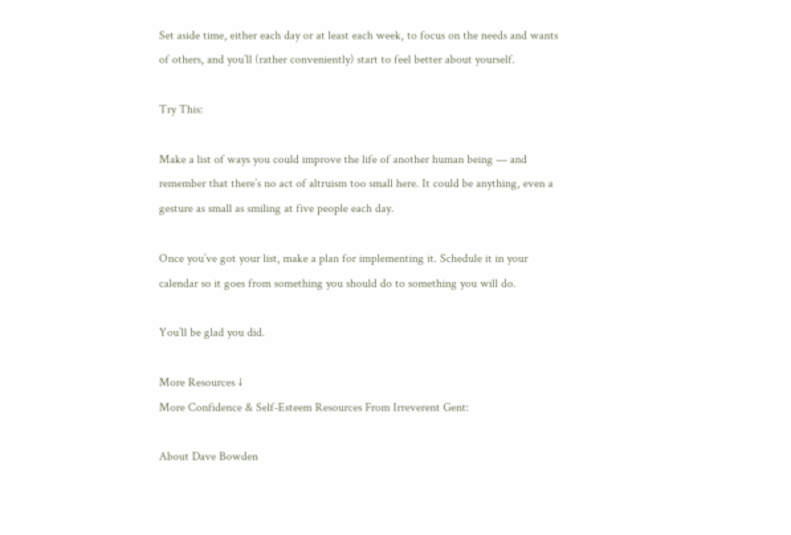Set aside time, either each day or at least each week, to focus on the needs and wants of others, and you’ll (rather conveniently) start to feel better about yourself.

Try This:

Make a list of ways you could improve the life of another human being — and remember that there’s no act of altruism too small here. It could be anything, even a gesture as small as smiling at five people each day.

Once you’ve got your list, make a plan for implementing it. Schedule it in your calendar so it goes from something you should do to something you will do.

You’ll be glad you did.

More Resources ↓
More Confidence & Self-Esteem Resources From Irreverent Gent:

About Dave Bowden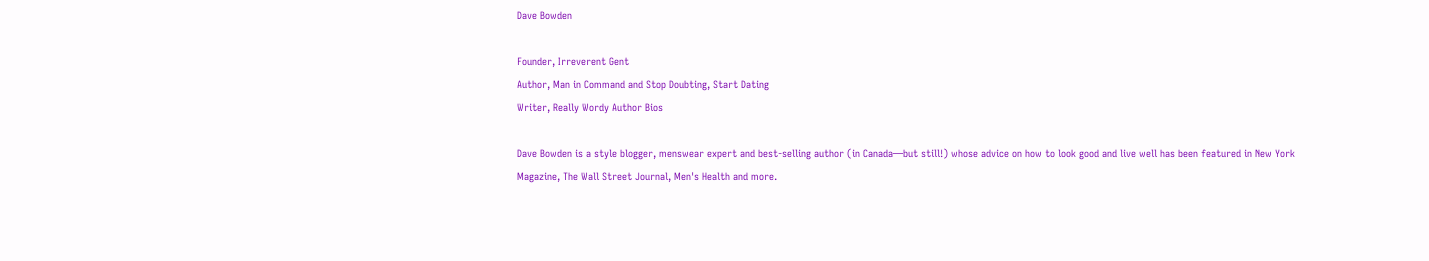Dave Bowden

Founder, Irreverent Gent
Author, Man in Command and Stop Doubting, Start Dating
Writer, Really Wordy Author Bios

Dave Bowden is a style blogger, menswear expert and best-selling author (in Canada—but still!) whose advice on how to look good and live well has been featured in New York Magazine, The Wall Street Journal, Men's Health and more.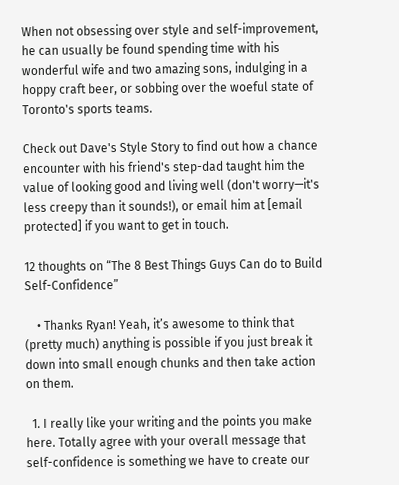When not obsessing over style and self-improvement, he can usually be found spending time with his wonderful wife and two amazing sons, indulging in a hoppy craft beer, or sobbing over the woeful state of Toronto's sports teams.

Check out Dave's Style Story to find out how a chance encounter with his friend's step-dad taught him the value of looking good and living well (don't worry—it's less creepy than it sounds!), or email him at [email protected] if you want to get in touch.

12 thoughts on “The 8 Best Things Guys Can do to Build Self-Confidence”

    • Thanks Ryan! Yeah, it’s awesome to think that (pretty much) anything is possible if you just break it down into small enough chunks and then take action on them.

  1. I really like your writing and the points you make here. Totally agree with your overall message that self-confidence is something we have to create our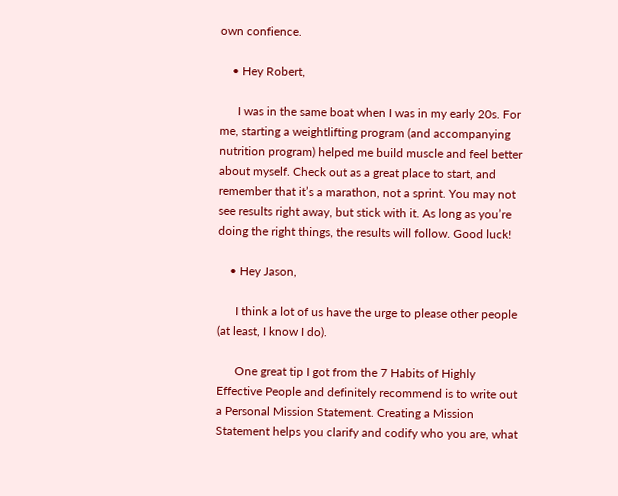own confience.

    • Hey Robert,

      I was in the same boat when I was in my early 20s. For me, starting a weightlifting program (and accompanying nutrition program) helped me build muscle and feel better about myself. Check out as a great place to start, and remember that it’s a marathon, not a sprint. You may not see results right away, but stick with it. As long as you’re doing the right things, the results will follow. Good luck!

    • Hey Jason,

      I think a lot of us have the urge to please other people (at least, I know I do).

      One great tip I got from the 7 Habits of Highly Effective People and definitely recommend is to write out a Personal Mission Statement. Creating a Mission Statement helps you clarify and codify who you are, what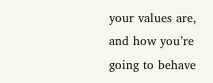your values are, and how you’re going to behave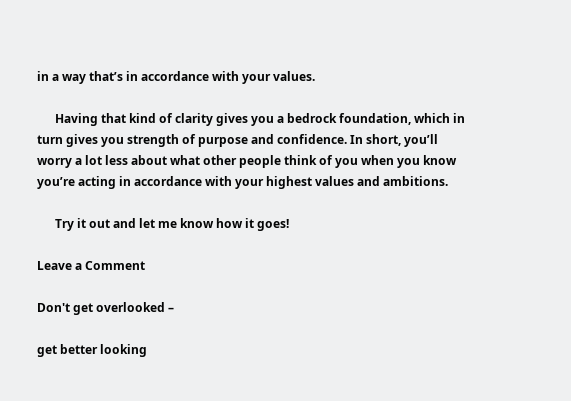in a way that’s in accordance with your values.

      Having that kind of clarity gives you a bedrock foundation, which in turn gives you strength of purpose and confidence. In short, you’ll worry a lot less about what other people think of you when you know you’re acting in accordance with your highest values and ambitions.

      Try it out and let me know how it goes!

Leave a Comment

Don't get overlooked –

get better looking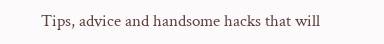Tips, advice and handsome hacks that will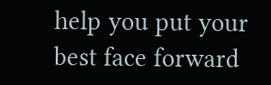help you put your best face forward